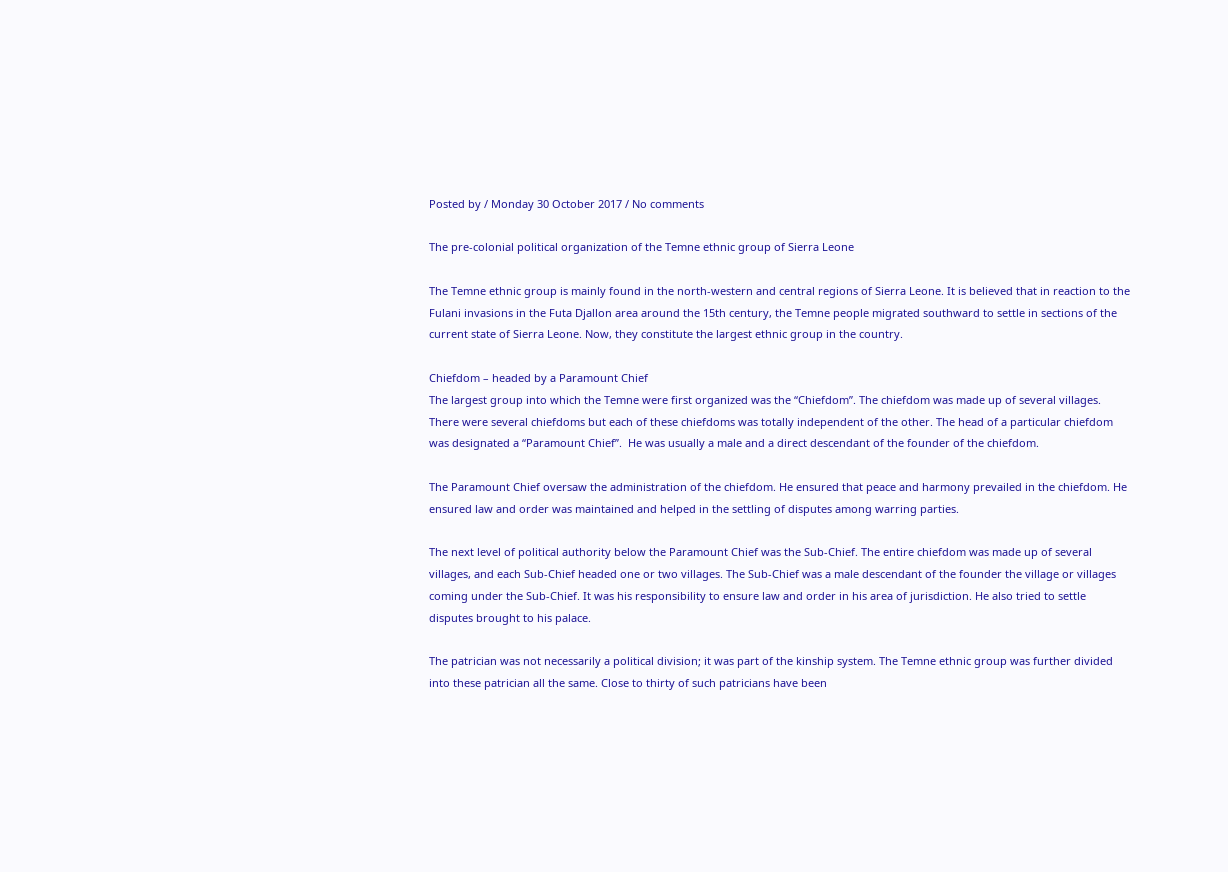Posted by / Monday 30 October 2017 / No comments

The pre-colonial political organization of the Temne ethnic group of Sierra Leone

The Temne ethnic group is mainly found in the north-western and central regions of Sierra Leone. It is believed that in reaction to the Fulani invasions in the Futa Djallon area around the 15th century, the Temne people migrated southward to settle in sections of the current state of Sierra Leone. Now, they constitute the largest ethnic group in the country.

Chiefdom – headed by a Paramount Chief
The largest group into which the Temne were first organized was the “Chiefdom”. The chiefdom was made up of several villages. There were several chiefdoms but each of these chiefdoms was totally independent of the other. The head of a particular chiefdom was designated a “Paramount Chief”.  He was usually a male and a direct descendant of the founder of the chiefdom.

The Paramount Chief oversaw the administration of the chiefdom. He ensured that peace and harmony prevailed in the chiefdom. He ensured law and order was maintained and helped in the settling of disputes among warring parties.

The next level of political authority below the Paramount Chief was the Sub-Chief. The entire chiefdom was made up of several villages, and each Sub-Chief headed one or two villages. The Sub-Chief was a male descendant of the founder the village or villages coming under the Sub-Chief. It was his responsibility to ensure law and order in his area of jurisdiction. He also tried to settle disputes brought to his palace.

The patrician was not necessarily a political division; it was part of the kinship system. The Temne ethnic group was further divided into these patrician all the same. Close to thirty of such patricians have been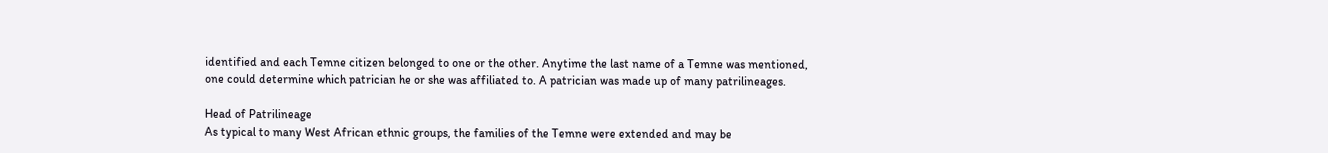identified and each Temne citizen belonged to one or the other. Anytime the last name of a Temne was mentioned, one could determine which patrician he or she was affiliated to. A patrician was made up of many patrilineages.

Head of Patrilineage
As typical to many West African ethnic groups, the families of the Temne were extended and may be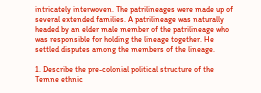intricately interwoven. The patrilineages were made up of several extended families. A patrilineage was naturally headed by an elder male member of the patrilineage who was responsible for holding the lineage together. He settled disputes among the members of the lineage.

1. Describe the pre-colonial political structure of the Temne ethnic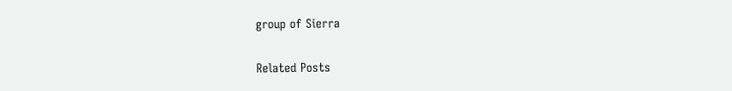group of Sierra

Related Posts